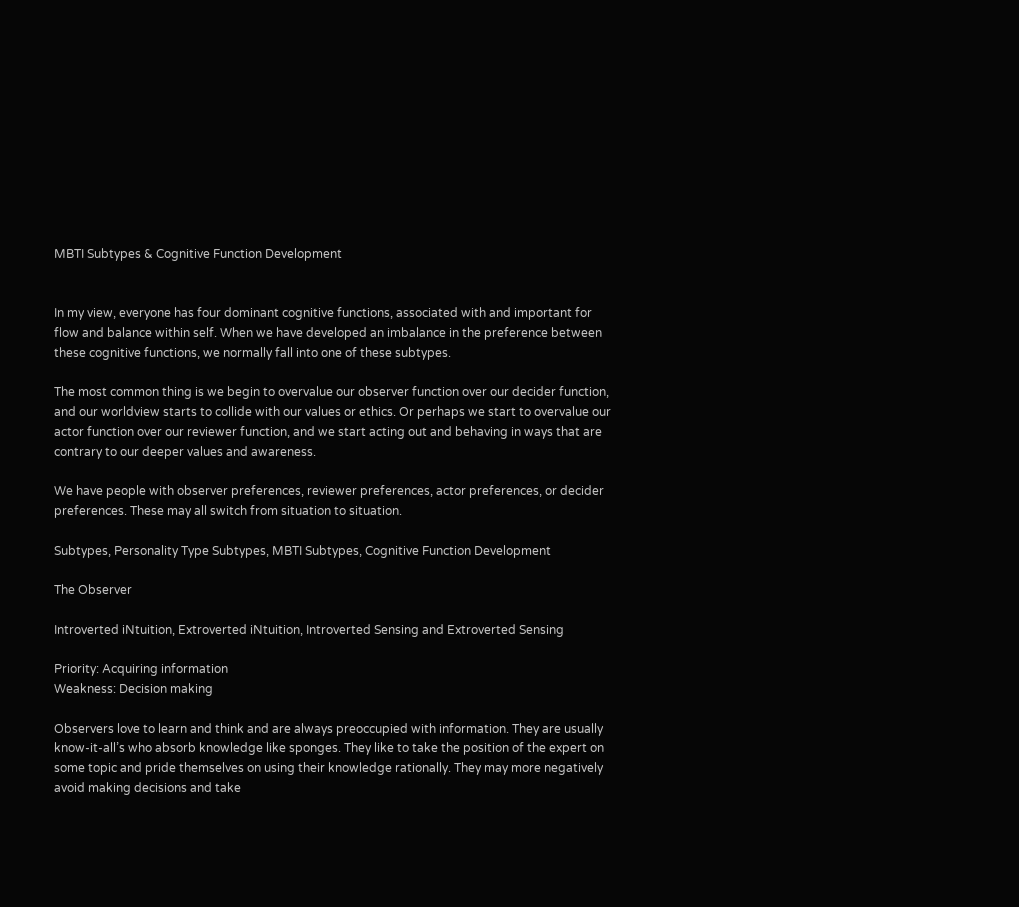MBTI Subtypes & Cognitive Function Development


In my view, everyone has four dominant cognitive functions, associated with and important for flow and balance within self. When we have developed an imbalance in the preference between these cognitive functions, we normally fall into one of these subtypes.

The most common thing is we begin to overvalue our observer function over our decider function, and our worldview starts to collide with our values or ethics. Or perhaps we start to overvalue our actor function over our reviewer function, and we start acting out and behaving in ways that are contrary to our deeper values and awareness.

We have people with observer preferences, reviewer preferences, actor preferences, or decider preferences. These may all switch from situation to situation.

Subtypes, Personality Type Subtypes, MBTI Subtypes, Cognitive Function Development

The Observer

Introverted iNtuition, Extroverted iNtuition, Introverted Sensing and Extroverted Sensing

Priority: Acquiring information
Weakness: Decision making

Observers love to learn and think and are always preoccupied with information. They are usually know-it-all’s who absorb knowledge like sponges. They like to take the position of the expert on some topic and pride themselves on using their knowledge rationally. They may more negatively avoid making decisions and take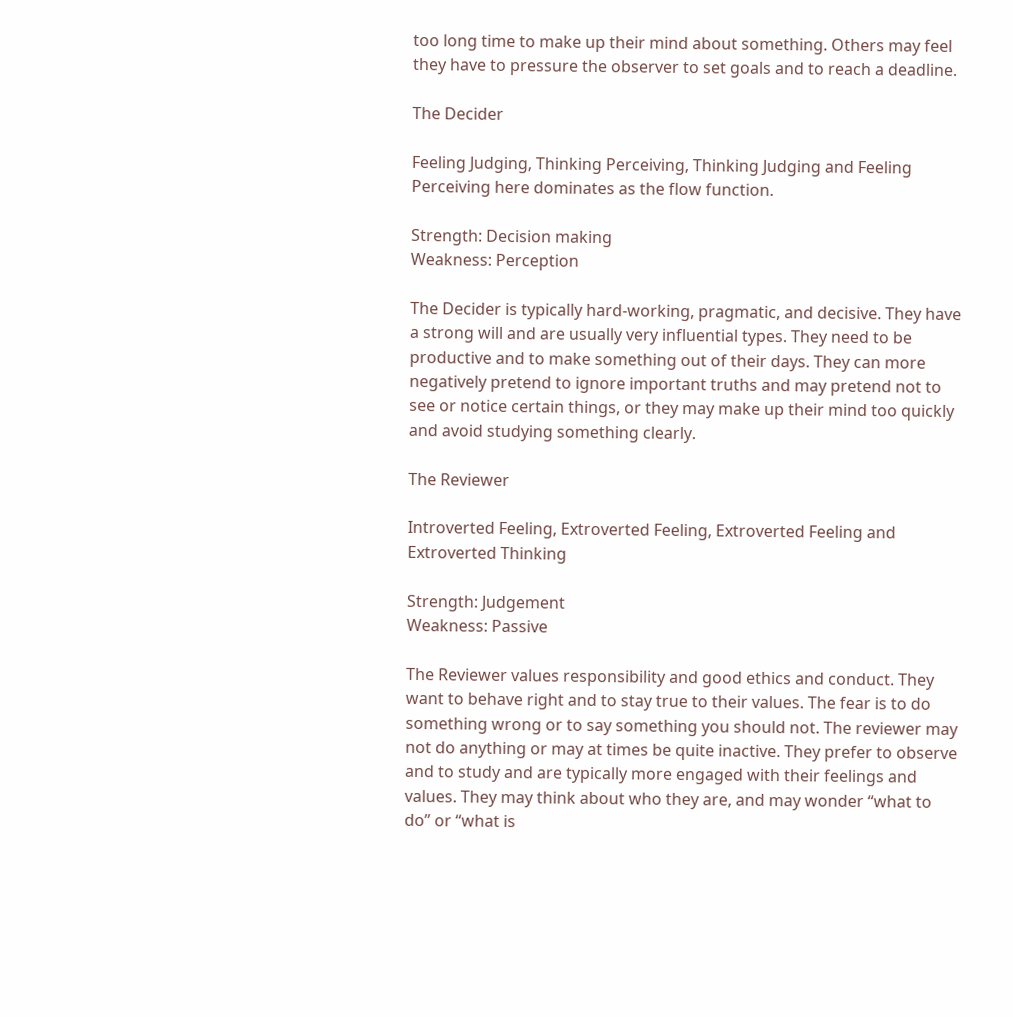too long time to make up their mind about something. Others may feel they have to pressure the observer to set goals and to reach a deadline.

The Decider

Feeling Judging, Thinking Perceiving, Thinking Judging and Feeling Perceiving here dominates as the flow function.

Strength: Decision making
Weakness: Perception

The Decider is typically hard-working, pragmatic, and decisive. They have a strong will and are usually very influential types. They need to be productive and to make something out of their days. They can more negatively pretend to ignore important truths and may pretend not to see or notice certain things, or they may make up their mind too quickly and avoid studying something clearly.

The Reviewer

Introverted Feeling, Extroverted Feeling, Extroverted Feeling and Extroverted Thinking

Strength: Judgement
Weakness: Passive

The Reviewer values responsibility and good ethics and conduct. They want to behave right and to stay true to their values. The fear is to do something wrong or to say something you should not. The reviewer may not do anything or may at times be quite inactive. They prefer to observe and to study and are typically more engaged with their feelings and values. They may think about who they are, and may wonder “what to do” or “what is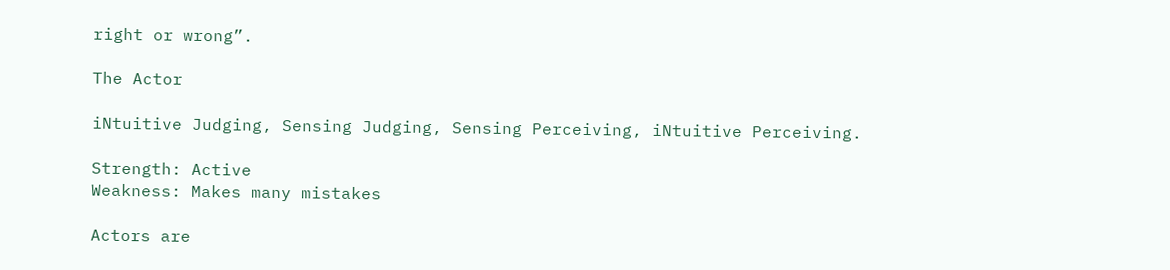right or wrong”.

The Actor

iNtuitive Judging, Sensing Judging, Sensing Perceiving, iNtuitive Perceiving.

Strength: Active
Weakness: Makes many mistakes

Actors are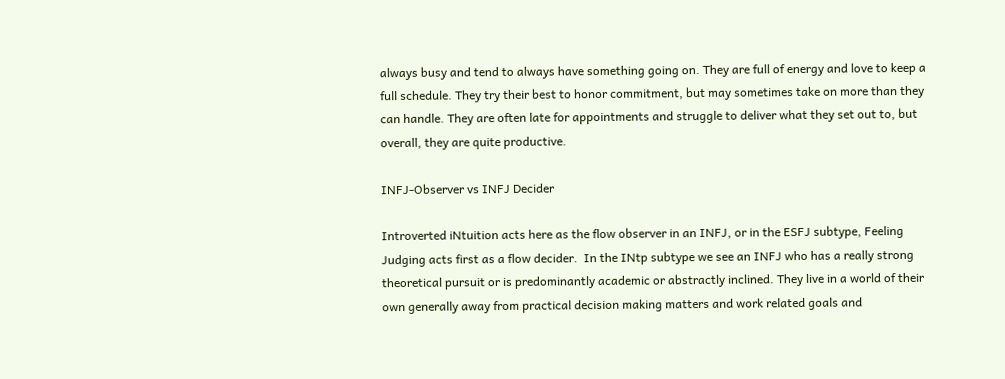always busy and tend to always have something going on. They are full of energy and love to keep a full schedule. They try their best to honor commitment, but may sometimes take on more than they can handle. They are often late for appointments and struggle to deliver what they set out to, but overall, they are quite productive.

INFJ-Observer vs INFJ Decider

Introverted iNtuition acts here as the flow observer in an INFJ, or in the ESFJ subtype, Feeling Judging acts first as a flow decider.  In the INtp subtype we see an INFJ who has a really strong theoretical pursuit or is predominantly academic or abstractly inclined. They live in a world of their own generally away from practical decision making matters and work related goals and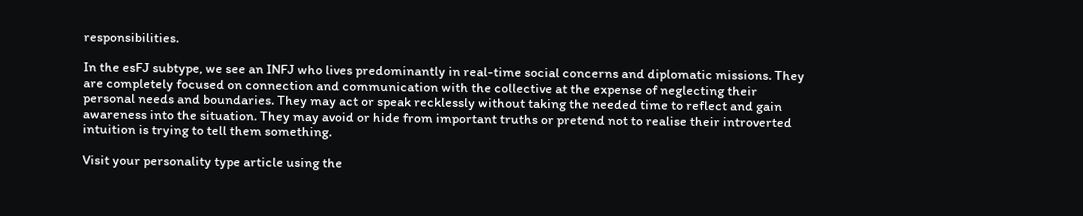responsibilities.

In the esFJ subtype, we see an INFJ who lives predominantly in real-time social concerns and diplomatic missions. They are completely focused on connection and communication with the collective at the expense of neglecting their personal needs and boundaries. They may act or speak recklessly without taking the needed time to reflect and gain awareness into the situation. They may avoid or hide from important truths or pretend not to realise their introverted intuition is trying to tell them something.

Visit your personality type article using the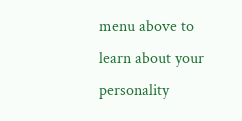menu above to learn about your personality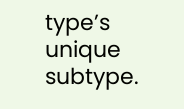type’s unique subtype.